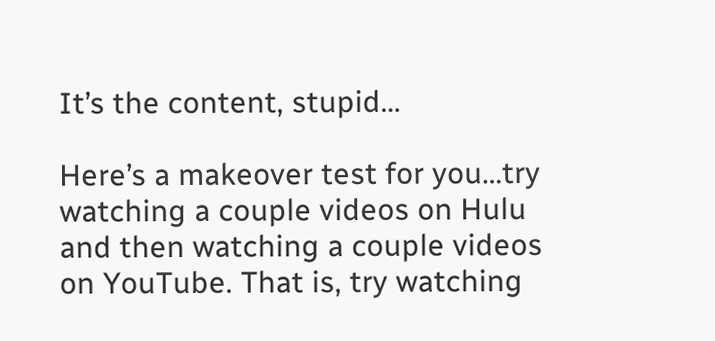It’s the content, stupid…

Here’s a makeover test for you…try watching a couple videos on Hulu and then watching a couple videos on YouTube. That is, try watching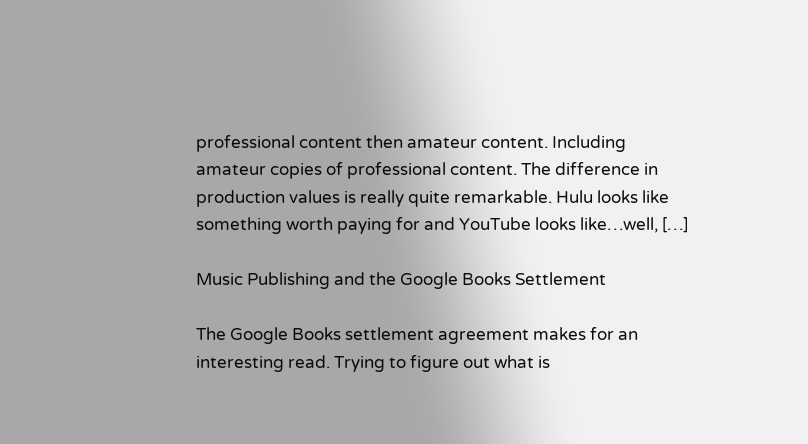professional content then amateur content. Including amateur copies of professional content. The difference in production values is really quite remarkable. Hulu looks like something worth paying for and YouTube looks like…well, […]

Music Publishing and the Google Books Settlement

The Google Books settlement agreement makes for an interesting read. Trying to figure out what is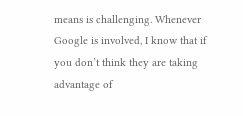means is challenging. Whenever Google is involved, I know that if you don’t think they are taking advantage of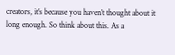creators, it’s because you haven’t thought about it long enough. So think about this. As a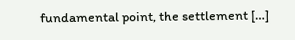fundamental point, the settlement […]